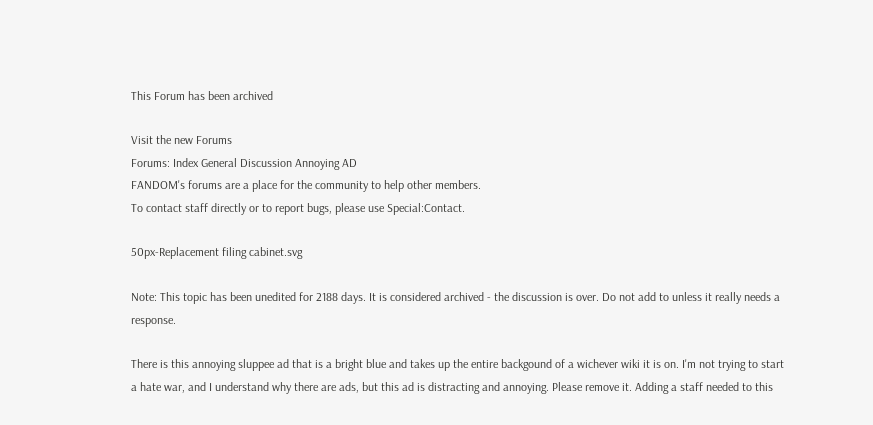This Forum has been archived

Visit the new Forums
Forums: Index General Discussion Annoying AD
FANDOM's forums are a place for the community to help other members.
To contact staff directly or to report bugs, please use Special:Contact.

50px-Replacement filing cabinet.svg

Note: This topic has been unedited for 2188 days. It is considered archived - the discussion is over. Do not add to unless it really needs a response.

There is this annoying sluppee ad that is a bright blue and takes up the entire backgound of a wichever wiki it is on. I'm not trying to start a hate war, and I understand why there are ads, but this ad is distracting and annoying. Please remove it. Adding a staff needed to this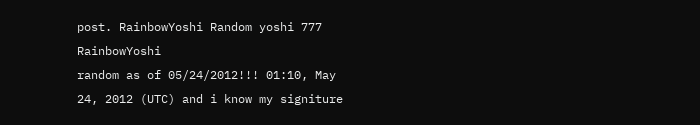post. RainbowYoshi Random yoshi 777 RainbowYoshi
random as of 05/24/2012!!! 01:10, May 24, 2012 (UTC) and i know my signiture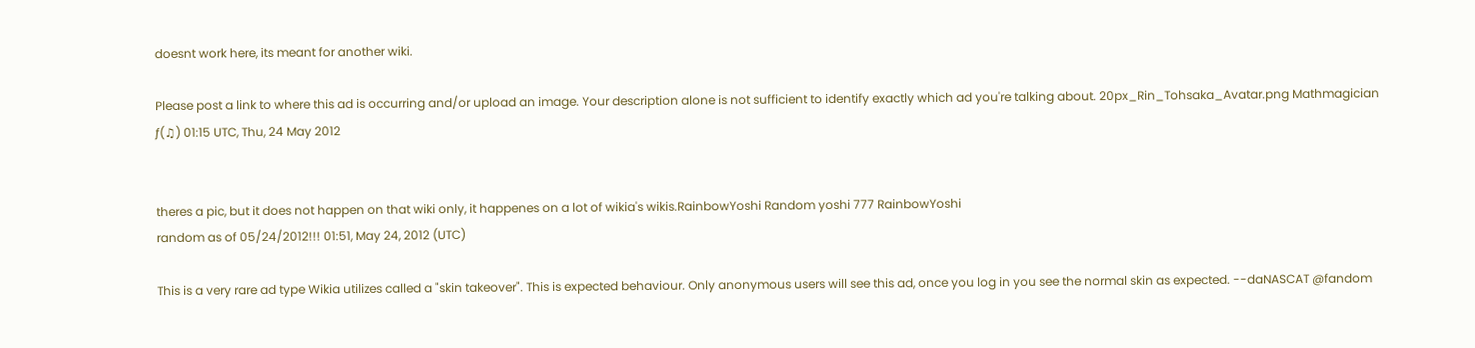doesnt work here, its meant for another wiki.

Please post a link to where this ad is occurring and/or upload an image. Your description alone is not sufficient to identify exactly which ad you're talking about. 20px_Rin_Tohsaka_Avatar.png Mathmagician ƒ(♫) 01:15 UTC, Thu, 24 May 2012


theres a pic, but it does not happen on that wiki only, it happenes on a lot of wikia's wikis.RainbowYoshi Random yoshi 777 RainbowYoshi
random as of 05/24/2012!!! 01:51, May 24, 2012 (UTC)

This is a very rare ad type Wikia utilizes called a "skin takeover". This is expected behaviour. Only anonymous users will see this ad, once you log in you see the normal skin as expected. --daNASCAT @fandom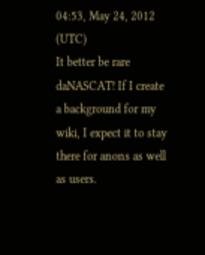04:53, May 24, 2012 (UTC)
It better be rare daNASCAT! If I create a background for my wiki, I expect it to stay there for anons as well as users.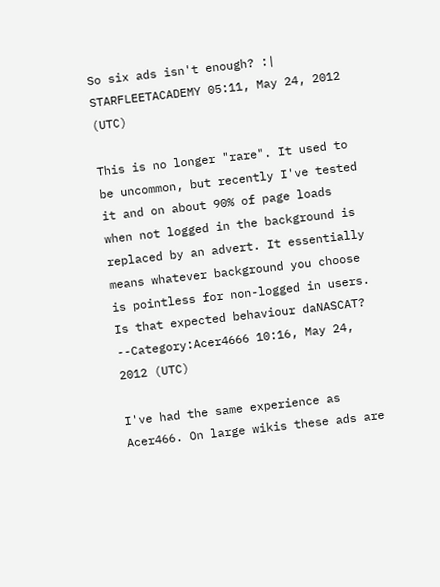So six ads isn't enough? :| STARFLEETACADEMY 05:11, May 24, 2012 (UTC)

This is no longer "rare". It used to be uncommon, but recently I've tested it and on about 90% of page loads when not logged in the background is replaced by an advert. It essentially means whatever background you choose is pointless for non-logged in users. Is that expected behaviour daNASCAT? --Category:Acer4666 10:16, May 24, 2012 (UTC)

I've had the same experience as Acer466. On large wikis these ads are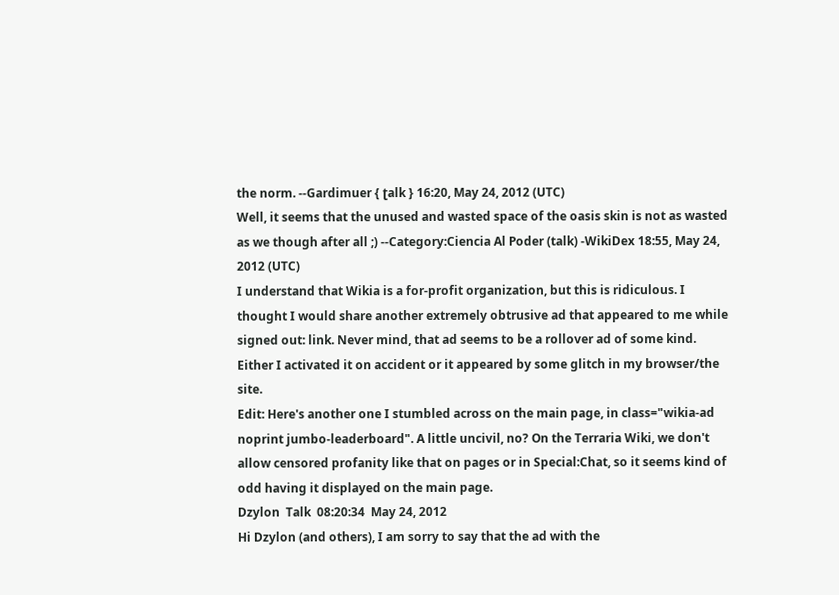the norm. --Gardimuer { ʈalk } 16:20, May 24, 2012 (UTC)
Well, it seems that the unused and wasted space of the oasis skin is not as wasted as we though after all ;) --Category:Ciencia Al Poder (talk) -WikiDex 18:55, May 24, 2012 (UTC)
I understand that Wikia is a for-profit organization, but this is ridiculous. I thought I would share another extremely obtrusive ad that appeared to me while signed out: link. Never mind, that ad seems to be a rollover ad of some kind. Either I activated it on accident or it appeared by some glitch in my browser/the site.
Edit: Here's another one I stumbled across on the main page, in class="wikia-ad noprint jumbo-leaderboard". A little uncivil, no? On the Terraria Wiki, we don't allow censored profanity like that on pages or in Special:Chat, so it seems kind of odd having it displayed on the main page.
Dzylon  Talk  08:20:34  May 24, 2012
Hi Dzylon (and others), I am sorry to say that the ad with the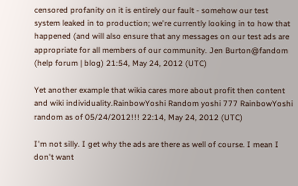censored profanity on it is entirely our fault - somehow our test system leaked in to production; we're currently looking in to how that happened (and will also ensure that any messages on our test ads are appropriate for all members of our community. Jen Burton@fandom (help forum | blog) 21:54, May 24, 2012 (UTC)

Yet another example that wikia cares more about profit then content and wiki individuality.RainbowYoshi Random yoshi 777 RainbowYoshi
random as of 05/24/2012!!! 22:14, May 24, 2012 (UTC)

I'm not silly. I get why the ads are there as well of course. I mean I don't want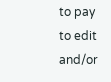to pay to edit and/or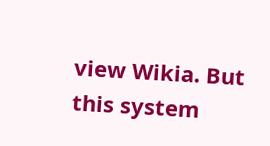view Wikia. But this system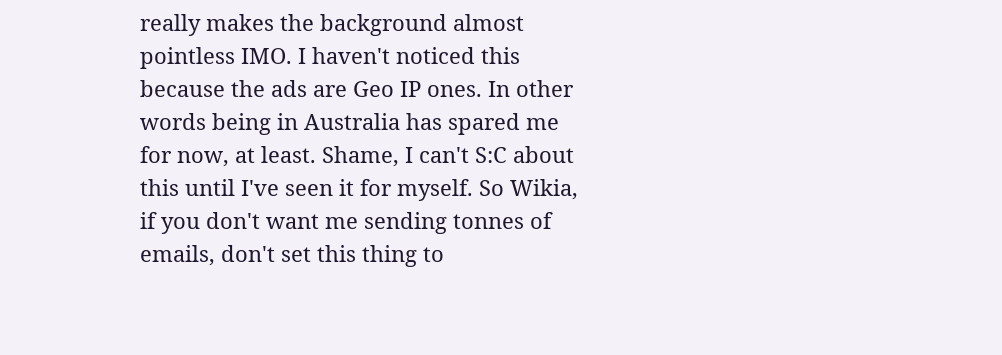really makes the background almost pointless IMO. I haven't noticed this because the ads are Geo IP ones. In other words being in Australia has spared me for now, at least. Shame, I can't S:C about this until I've seen it for myself. So Wikia, if you don't want me sending tonnes of emails, don't set this thing to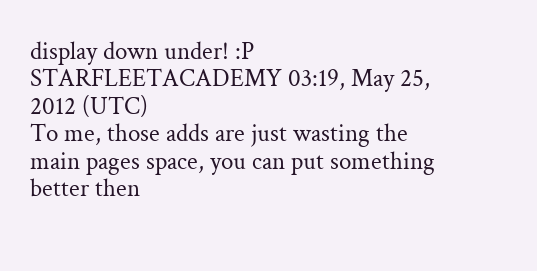display down under! :P STARFLEETACADEMY 03:19, May 25, 2012 (UTC)
To me, those adds are just wasting the main pages space, you can put something better then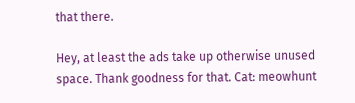that there.

Hey, at least the ads take up otherwise unused space. Thank goodness for that. Cat: meowhunt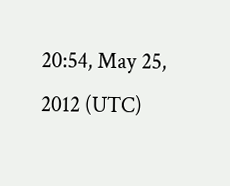20:54, May 25, 2012 (UTC)